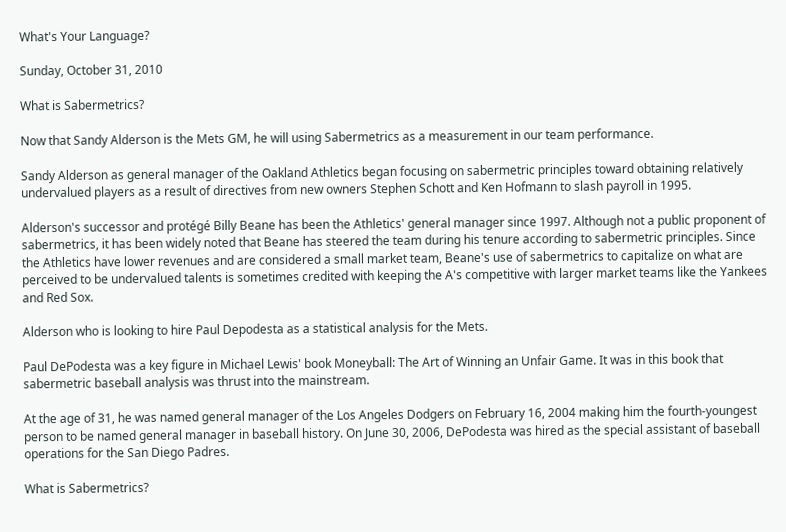What's Your Language?

Sunday, October 31, 2010

What is Sabermetrics?

Now that Sandy Alderson is the Mets GM, he will using Sabermetrics as a measurement in our team performance.

Sandy Alderson as general manager of the Oakland Athletics began focusing on sabermetric principles toward obtaining relatively undervalued players as a result of directives from new owners Stephen Schott and Ken Hofmann to slash payroll in 1995.

Alderson's successor and protégé Billy Beane has been the Athletics' general manager since 1997. Although not a public proponent of sabermetrics, it has been widely noted that Beane has steered the team during his tenure according to sabermetric principles. Since the Athletics have lower revenues and are considered a small market team, Beane's use of sabermetrics to capitalize on what are perceived to be undervalued talents is sometimes credited with keeping the A's competitive with larger market teams like the Yankees and Red Sox.

Alderson who is looking to hire Paul Depodesta as a statistical analysis for the Mets.

Paul DePodesta was a key figure in Michael Lewis' book Moneyball: The Art of Winning an Unfair Game. It was in this book that sabermetric baseball analysis was thrust into the mainstream.

At the age of 31, he was named general manager of the Los Angeles Dodgers on February 16, 2004 making him the fourth-youngest person to be named general manager in baseball history. On June 30, 2006, DePodesta was hired as the special assistant of baseball operations for the San Diego Padres.

What is Sabermetrics?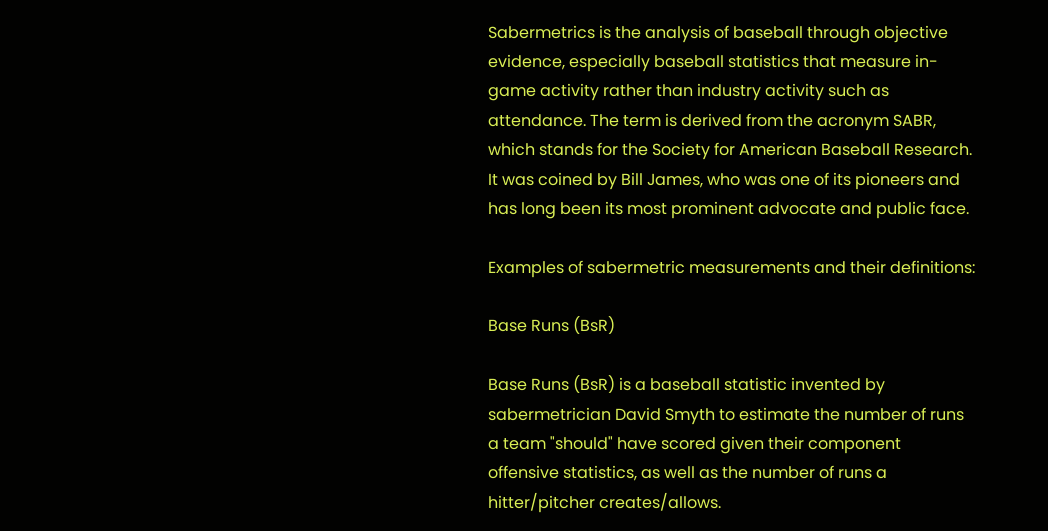Sabermetrics is the analysis of baseball through objective evidence, especially baseball statistics that measure in-game activity rather than industry activity such as attendance. The term is derived from the acronym SABR, which stands for the Society for American Baseball Research. It was coined by Bill James, who was one of its pioneers and has long been its most prominent advocate and public face.

Examples of sabermetric measurements and their definitions:

Base Runs (BsR)

Base Runs (BsR) is a baseball statistic invented by sabermetrician David Smyth to estimate the number of runs a team "should" have scored given their component offensive statistics, as well as the number of runs a hitter/pitcher creates/allows.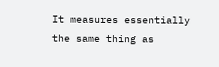It measures essentially the same thing as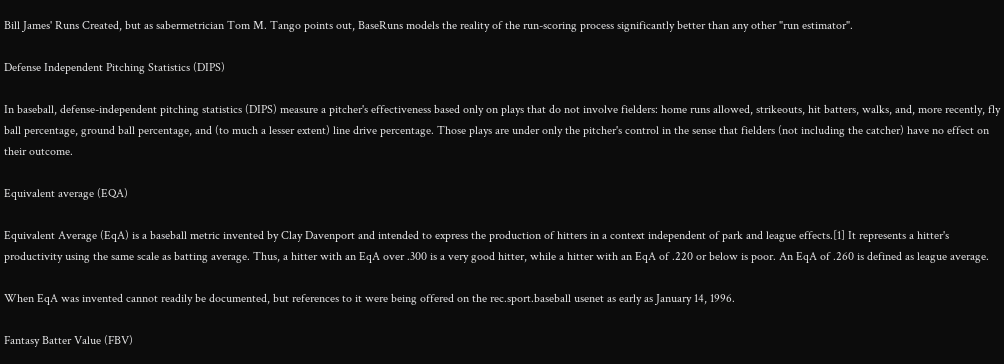Bill James' Runs Created, but as sabermetrician Tom M. Tango points out, BaseRuns models the reality of the run-scoring process significantly better than any other "run estimator".

Defense Independent Pitching Statistics (DIPS)

In baseball, defense-independent pitching statistics (DIPS) measure a pitcher's effectiveness based only on plays that do not involve fielders: home runs allowed, strikeouts, hit batters, walks, and, more recently, fly ball percentage, ground ball percentage, and (to much a lesser extent) line drive percentage. Those plays are under only the pitcher's control in the sense that fielders (not including the catcher) have no effect on their outcome.

Equivalent average (EQA)

Equivalent Average (EqA) is a baseball metric invented by Clay Davenport and intended to express the production of hitters in a context independent of park and league effects.[1] It represents a hitter's productivity using the same scale as batting average. Thus, a hitter with an EqA over .300 is a very good hitter, while a hitter with an EqA of .220 or below is poor. An EqA of .260 is defined as league average.

When EqA was invented cannot readily be documented, but references to it were being offered on the rec.sport.baseball usenet as early as January 14, 1996.

Fantasy Batter Value (FBV)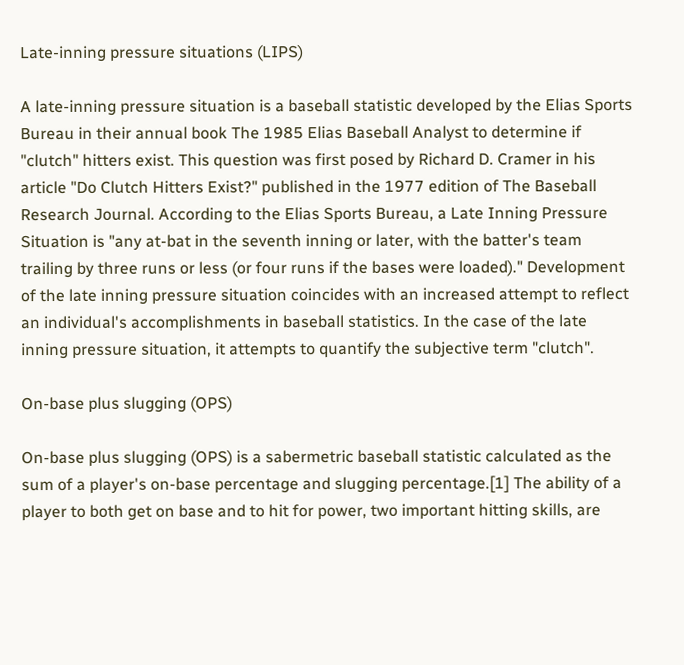Late-inning pressure situations (LIPS)

A late-inning pressure situation is a baseball statistic developed by the Elias Sports Bureau in their annual book The 1985 Elias Baseball Analyst to determine if "clutch" hitters exist. This question was first posed by Richard D. Cramer in his article "Do Clutch Hitters Exist?" published in the 1977 edition of The Baseball Research Journal. According to the Elias Sports Bureau, a Late Inning Pressure Situation is "any at-bat in the seventh inning or later, with the batter's team trailing by three runs or less (or four runs if the bases were loaded)." Development of the late inning pressure situation coincides with an increased attempt to reflect an individual's accomplishments in baseball statistics. In the case of the late inning pressure situation, it attempts to quantify the subjective term "clutch".

On-base plus slugging (OPS)

On-base plus slugging (OPS) is a sabermetric baseball statistic calculated as the sum of a player's on-base percentage and slugging percentage.[1] The ability of a player to both get on base and to hit for power, two important hitting skills, are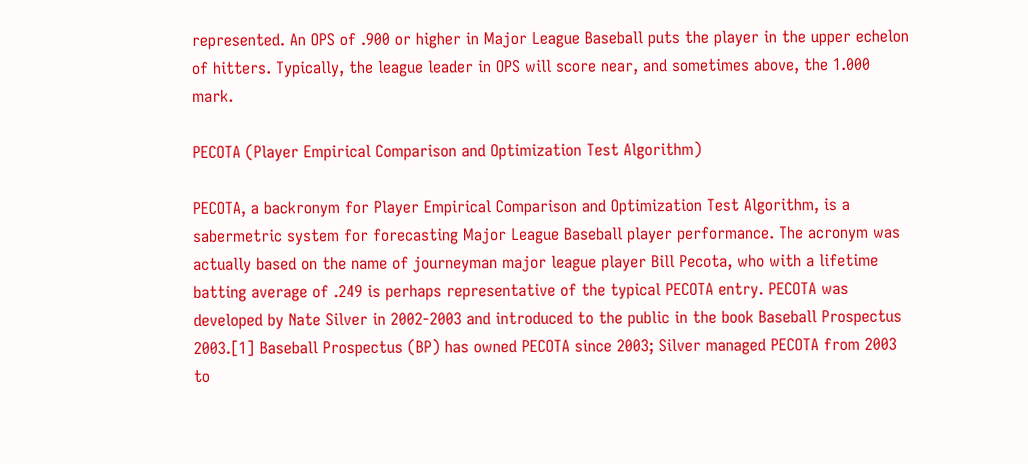represented. An OPS of .900 or higher in Major League Baseball puts the player in the upper echelon of hitters. Typically, the league leader in OPS will score near, and sometimes above, the 1.000 mark.

PECOTA (Player Empirical Comparison and Optimization Test Algorithm)

PECOTA, a backronym for Player Empirical Comparison and Optimization Test Algorithm, is a sabermetric system for forecasting Major League Baseball player performance. The acronym was actually based on the name of journeyman major league player Bill Pecota, who with a lifetime batting average of .249 is perhaps representative of the typical PECOTA entry. PECOTA was developed by Nate Silver in 2002-2003 and introduced to the public in the book Baseball Prospectus 2003.[1] Baseball Prospectus (BP) has owned PECOTA since 2003; Silver managed PECOTA from 2003 to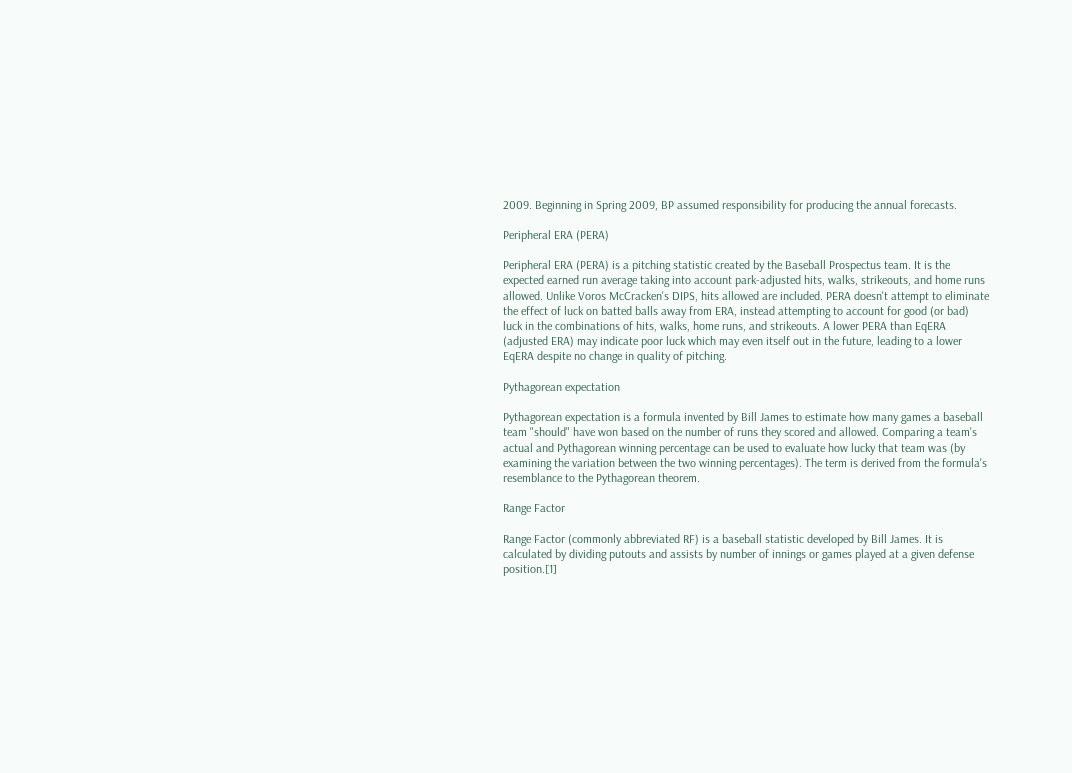2009. Beginning in Spring 2009, BP assumed responsibility for producing the annual forecasts.

Peripheral ERA (PERA)

Peripheral ERA (PERA) is a pitching statistic created by the Baseball Prospectus team. It is the expected earned run average taking into account park-adjusted hits, walks, strikeouts, and home runs allowed. Unlike Voros McCracken's DIPS, hits allowed are included. PERA doesn't attempt to eliminate the effect of luck on batted balls away from ERA, instead attempting to account for good (or bad) luck in the combinations of hits, walks, home runs, and strikeouts. A lower PERA than EqERA (adjusted ERA) may indicate poor luck which may even itself out in the future, leading to a lower EqERA despite no change in quality of pitching.

Pythagorean expectation

Pythagorean expectation is a formula invented by Bill James to estimate how many games a baseball team "should" have won based on the number of runs they scored and allowed. Comparing a team's actual and Pythagorean winning percentage can be used to evaluate how lucky that team was (by examining the variation between the two winning percentages). The term is derived from the formula's resemblance to the Pythagorean theorem.

Range Factor

Range Factor (commonly abbreviated RF) is a baseball statistic developed by Bill James. It is calculated by dividing putouts and assists by number of innings or games played at a given defense position.[1]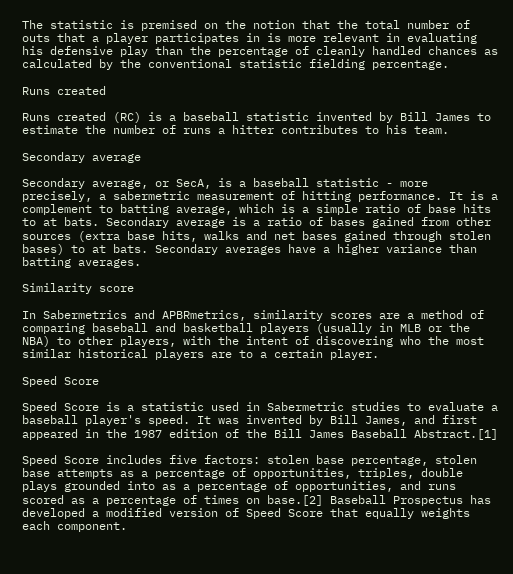The statistic is premised on the notion that the total number of outs that a player participates in is more relevant in evaluating his defensive play than the percentage of cleanly handled chances as calculated by the conventional statistic fielding percentage.

Runs created

Runs created (RC) is a baseball statistic invented by Bill James to estimate the number of runs a hitter contributes to his team.

Secondary average

Secondary average, or SecA, is a baseball statistic - more precisely, a sabermetric measurement of hitting performance. It is a complement to batting average, which is a simple ratio of base hits to at bats. Secondary average is a ratio of bases gained from other sources (extra base hits, walks and net bases gained through stolen bases) to at bats. Secondary averages have a higher variance than batting averages.

Similarity score

In Sabermetrics and APBRmetrics, similarity scores are a method of comparing baseball and basketball players (usually in MLB or the NBA) to other players, with the intent of discovering who the most similar historical players are to a certain player.

Speed Score

Speed Score is a statistic used in Sabermetric studies to evaluate a baseball player's speed. It was invented by Bill James, and first appeared in the 1987 edition of the Bill James Baseball Abstract.[1]

Speed Score includes five factors: stolen base percentage, stolen base attempts as a percentage of opportunities, triples, double plays grounded into as a percentage of opportunities, and runs scored as a percentage of times on base.[2] Baseball Prospectus has developed a modified version of Speed Score that equally weights each component.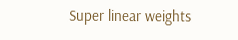Super linear weights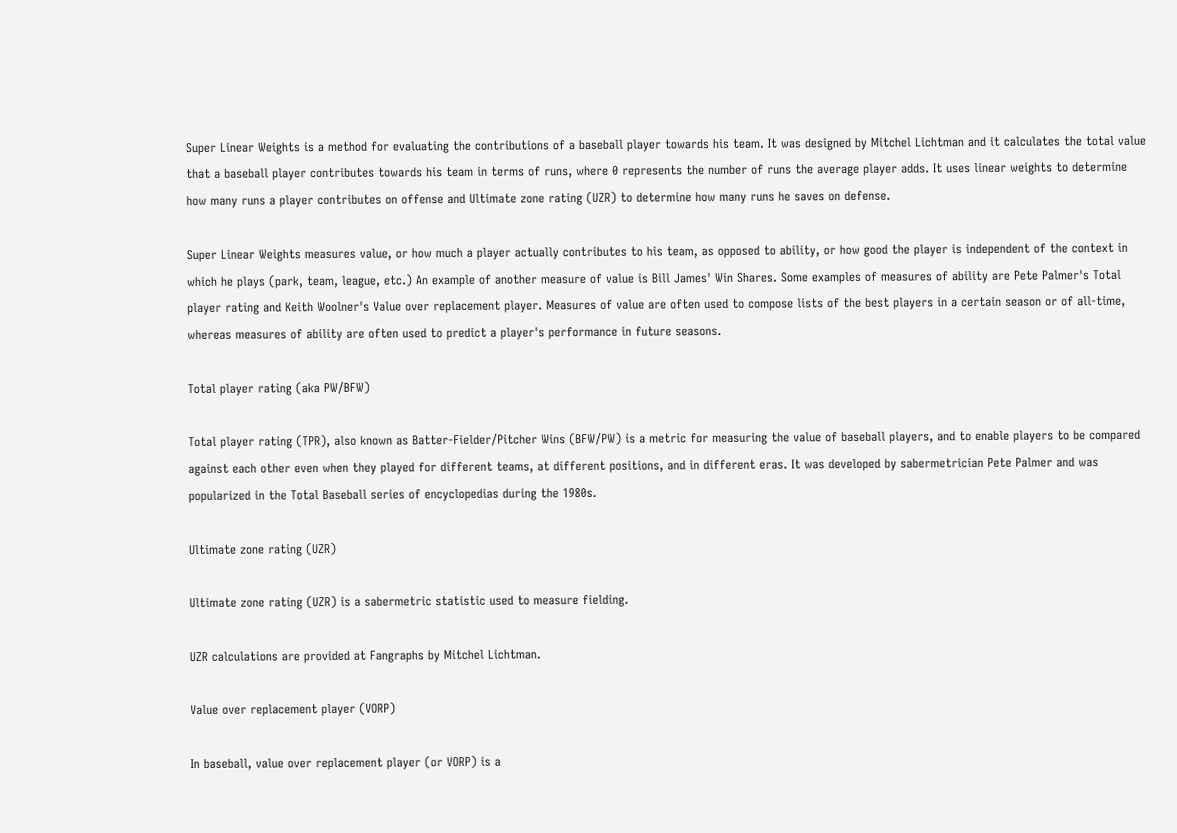Super Linear Weights is a method for evaluating the contributions of a baseball player towards his team. It was designed by Mitchel Lichtman and it calculates the total value that a baseball player contributes towards his team in terms of runs, where 0 represents the number of runs the average player adds. It uses linear weights to determine how many runs a player contributes on offense and Ultimate zone rating (UZR) to determine how many runs he saves on defense.

Super Linear Weights measures value, or how much a player actually contributes to his team, as opposed to ability, or how good the player is independent of the context in which he plays (park, team, league, etc.) An example of another measure of value is Bill James' Win Shares. Some examples of measures of ability are Pete Palmer's Total player rating and Keith Woolner's Value over replacement player. Measures of value are often used to compose lists of the best players in a certain season or of all-time, whereas measures of ability are often used to predict a player's performance in future seasons.

Total player rating (aka PW/BFW)

Total player rating (TPR), also known as Batter-Fielder/Pitcher Wins (BFW/PW) is a metric for measuring the value of baseball players, and to enable players to be compared against each other even when they played for different teams, at different positions, and in different eras. It was developed by sabermetrician Pete Palmer and was popularized in the Total Baseball series of encyclopedias during the 1980s.

Ultimate zone rating (UZR)

Ultimate zone rating (UZR) is a sabermetric statistic used to measure fielding.

UZR calculations are provided at Fangraphs by Mitchel Lichtman.

Value over replacement player (VORP)

In baseball, value over replacement player (or VORP) is a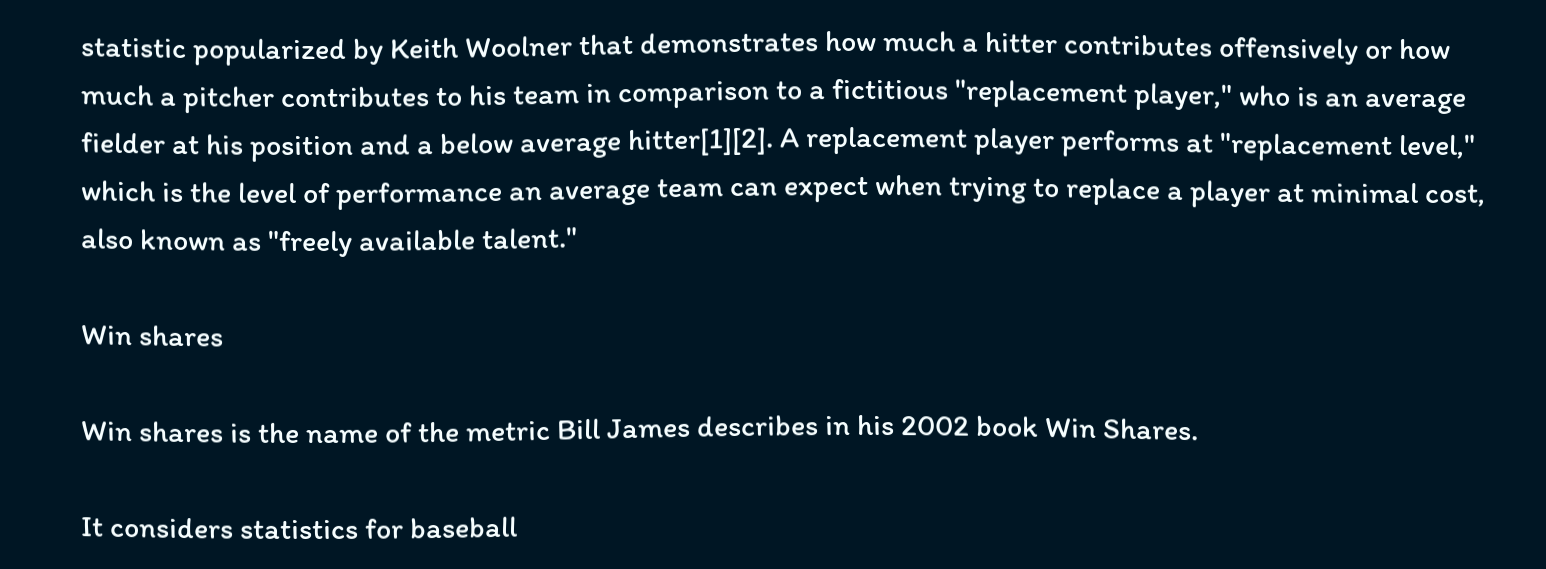statistic popularized by Keith Woolner that demonstrates how much a hitter contributes offensively or how much a pitcher contributes to his team in comparison to a fictitious "replacement player," who is an average fielder at his position and a below average hitter[1][2]. A replacement player performs at "replacement level," which is the level of performance an average team can expect when trying to replace a player at minimal cost, also known as "freely available talent."

Win shares

Win shares is the name of the metric Bill James describes in his 2002 book Win Shares.

It considers statistics for baseball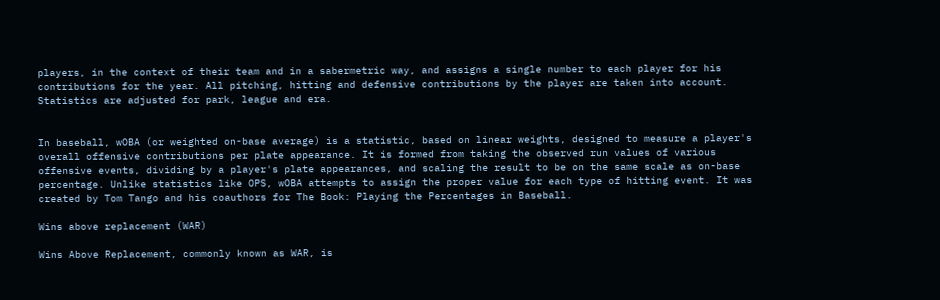players, in the context of their team and in a sabermetric way, and assigns a single number to each player for his contributions for the year. All pitching, hitting and defensive contributions by the player are taken into account. Statistics are adjusted for park, league and era.


In baseball, wOBA (or weighted on-base average) is a statistic, based on linear weights, designed to measure a player's overall offensive contributions per plate appearance. It is formed from taking the observed run values of various offensive events, dividing by a player's plate appearances, and scaling the result to be on the same scale as on-base percentage. Unlike statistics like OPS, wOBA attempts to assign the proper value for each type of hitting event. It was created by Tom Tango and his coauthors for The Book: Playing the Percentages in Baseball.

Wins above replacement (WAR)

Wins Above Replacement, commonly known as WAR, is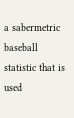a sabermetric baseball statistic that is used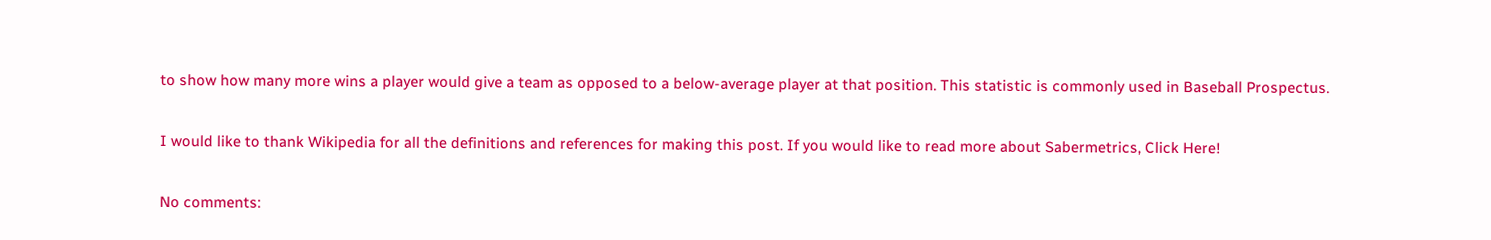to show how many more wins a player would give a team as opposed to a below-average player at that position. This statistic is commonly used in Baseball Prospectus.

I would like to thank Wikipedia for all the definitions and references for making this post. If you would like to read more about Sabermetrics, Click Here!

No comments: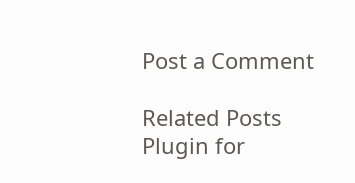Post a Comment

Related Posts Plugin for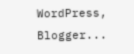WordPress, Blogger...